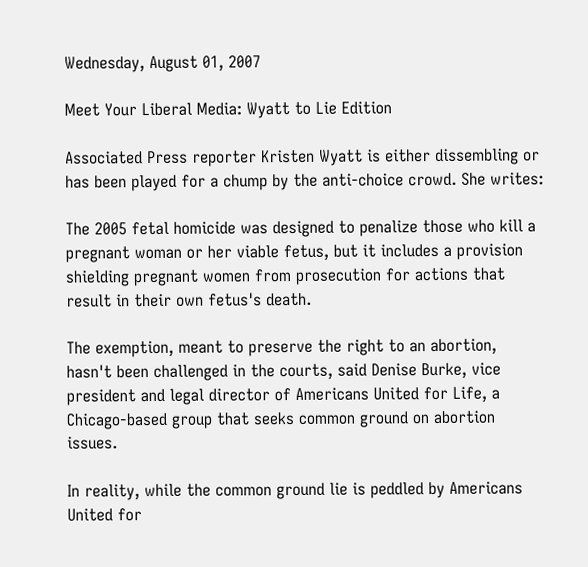Wednesday, August 01, 2007

Meet Your Liberal Media: Wyatt to Lie Edition

Associated Press reporter Kristen Wyatt is either dissembling or has been played for a chump by the anti-choice crowd. She writes:

The 2005 fetal homicide was designed to penalize those who kill a pregnant woman or her viable fetus, but it includes a provision shielding pregnant women from prosecution for actions that result in their own fetus's death.

The exemption, meant to preserve the right to an abortion, hasn't been challenged in the courts, said Denise Burke, vice president and legal director of Americans United for Life, a Chicago-based group that seeks common ground on abortion issues.

In reality, while the common ground lie is peddled by Americans United for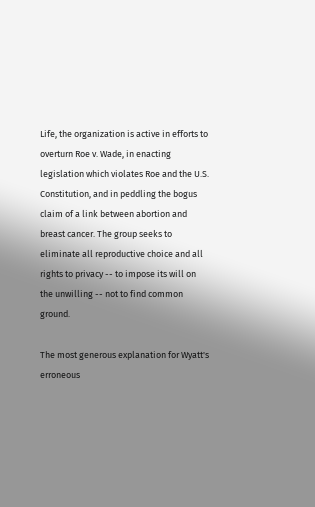Life, the organization is active in efforts to overturn Roe v. Wade, in enacting legislation which violates Roe and the U.S. Constitution, and in peddling the bogus claim of a link between abortion and breast cancer. The group seeks to eliminate all reproductive choice and all rights to privacy -- to impose its will on the unwilling -- not to find common ground.

The most generous explanation for Wyatt's erroneous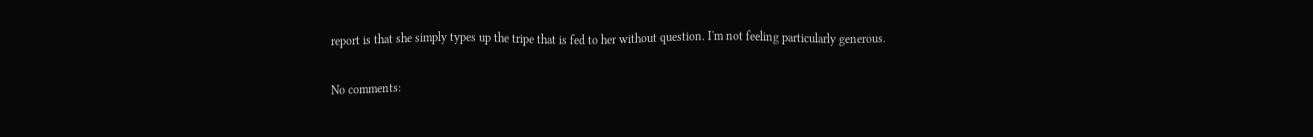report is that she simply types up the tripe that is fed to her without question. I'm not feeling particularly generous.

No comments: